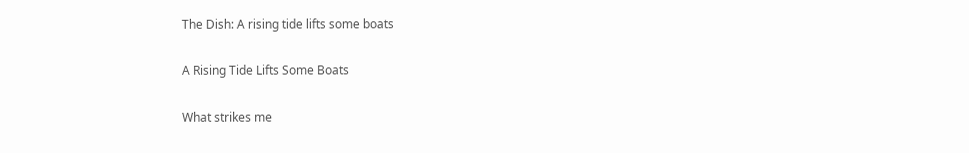The Dish: A rising tide lifts some boats

A Rising Tide Lifts Some Boats

What strikes me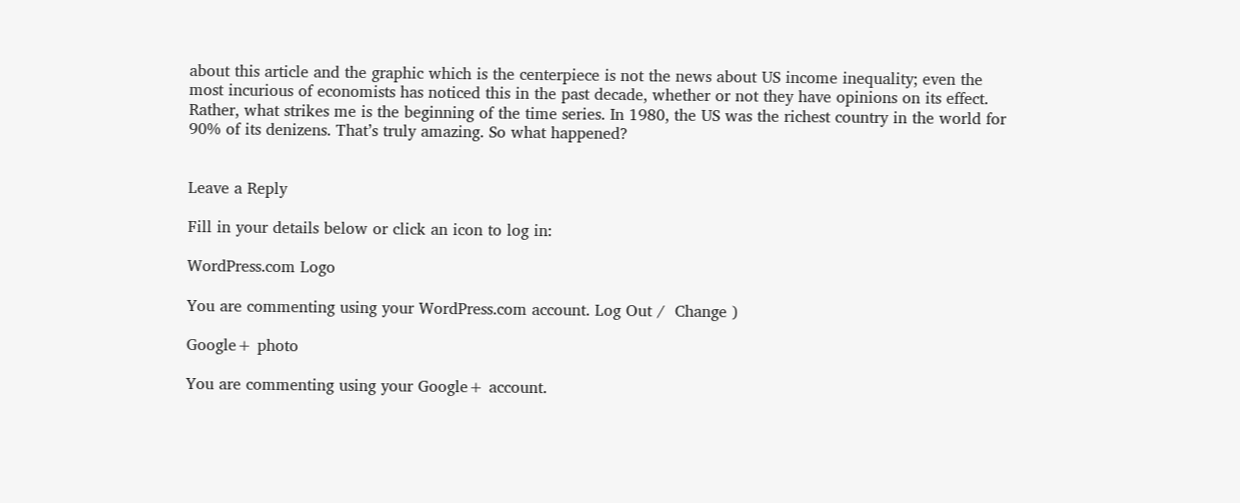about this article and the graphic which is the centerpiece is not the news about US income inequality; even the most incurious of economists has noticed this in the past decade, whether or not they have opinions on its effect. Rather, what strikes me is the beginning of the time series. In 1980, the US was the richest country in the world for 90% of its denizens. That’s truly amazing. So what happened?


Leave a Reply

Fill in your details below or click an icon to log in:

WordPress.com Logo

You are commenting using your WordPress.com account. Log Out /  Change )

Google+ photo

You are commenting using your Google+ account.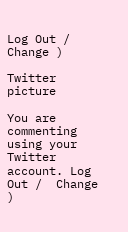Log Out /  Change )

Twitter picture

You are commenting using your Twitter account. Log Out /  Change )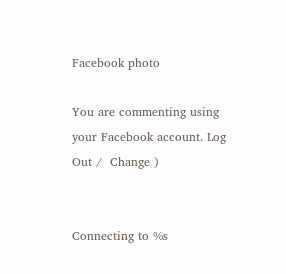Facebook photo

You are commenting using your Facebook account. Log Out /  Change )


Connecting to %s